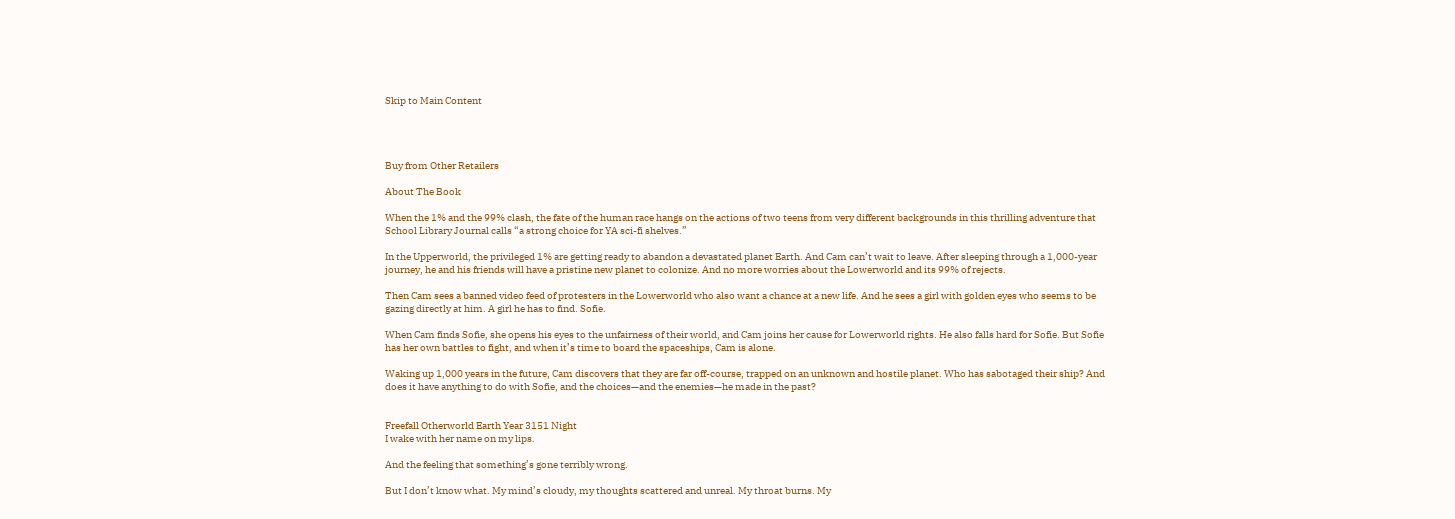Skip to Main Content




Buy from Other Retailers

About The Book

When the 1% and the 99% clash, the fate of the human race hangs on the actions of two teens from very different backgrounds in this thrilling adventure that School Library Journal calls “a strong choice for YA sci-fi shelves.”

In the Upperworld, the privileged 1% are getting ready to abandon a devastated planet Earth. And Cam can’t wait to leave. After sleeping through a 1,000-year journey, he and his friends will have a pristine new planet to colonize. And no more worries about the Lowerworld and its 99% of rejects.

Then Cam sees a banned video feed of protesters in the Lowerworld who also want a chance at a new life. And he sees a girl with golden eyes who seems to be gazing directly at him. A girl he has to find. Sofie.

When Cam finds Sofie, she opens his eyes to the unfairness of their world, and Cam joins her cause for Lowerworld rights. He also falls hard for Sofie. But Sofie has her own battles to fight, and when it’s time to board the spaceships, Cam is alone.

Waking up 1,000 years in the future, Cam discovers that they are far off-course, trapped on an unknown and hostile planet. Who has sabotaged their ship? And does it have anything to do with Sofie, and the choices—and the enemies—he made in the past?


Freefall Otherworld Earth Year 3151 Night
I wake with her name on my lips.

And the feeling that something’s gone terribly wrong.

But I don’t know what. My mind’s cloudy, my thoughts scattered and unreal. My throat burns. My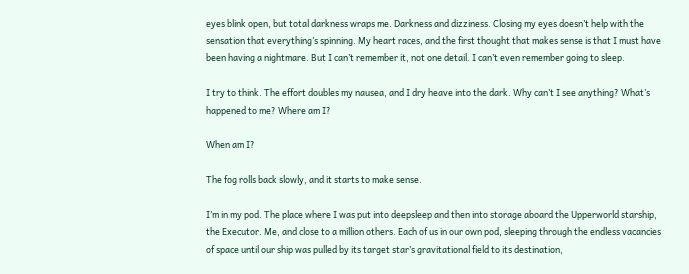eyes blink open, but total darkness wraps me. Darkness and dizziness. Closing my eyes doesn’t help with the sensation that everything’s spinning. My heart races, and the first thought that makes sense is that I must have been having a nightmare. But I can’t remember it, not one detail. I can’t even remember going to sleep.

I try to think. The effort doubles my nausea, and I dry heave into the dark. Why can’t I see anything? What’s happened to me? Where am I?

When am I?

The fog rolls back slowly, and it starts to make sense.

I’m in my pod. The place where I was put into deepsleep and then into storage aboard the Upperworld starship, the Executor. Me, and close to a million others. Each of us in our own pod, sleeping through the endless vacancies of space until our ship was pulled by its target star’s gravitational field to its destination,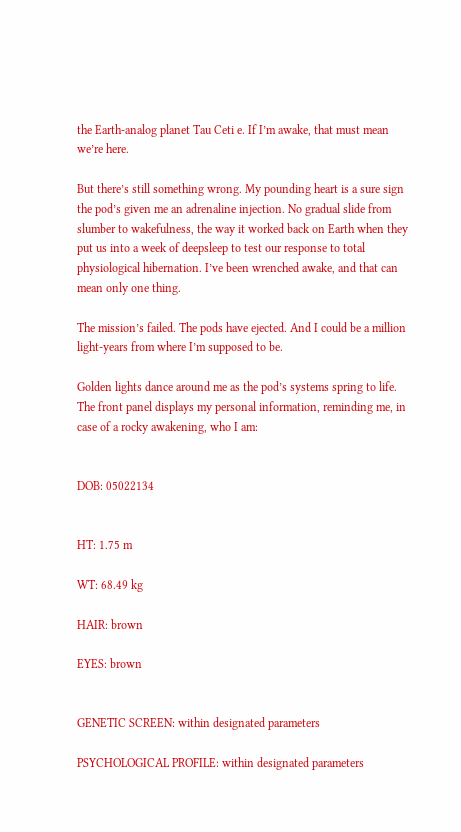the Earth-analog planet Tau Ceti e. If I’m awake, that must mean we’re here.

But there’s still something wrong. My pounding heart is a sure sign the pod’s given me an adrenaline injection. No gradual slide from slumber to wakefulness, the way it worked back on Earth when they put us into a week of deepsleep to test our response to total physiological hibernation. I’ve been wrenched awake, and that can mean only one thing.

The mission’s failed. The pods have ejected. And I could be a million light-years from where I’m supposed to be.

Golden lights dance around me as the pod’s systems spring to life. The front panel displays my personal information, reminding me, in case of a rocky awakening, who I am:


DOB: 05022134


HT: 1.75 m

WT: 68.49 kg

HAIR: brown

EYES: brown


GENETIC SCREEN: within designated parameters

PSYCHOLOGICAL PROFILE: within designated parameters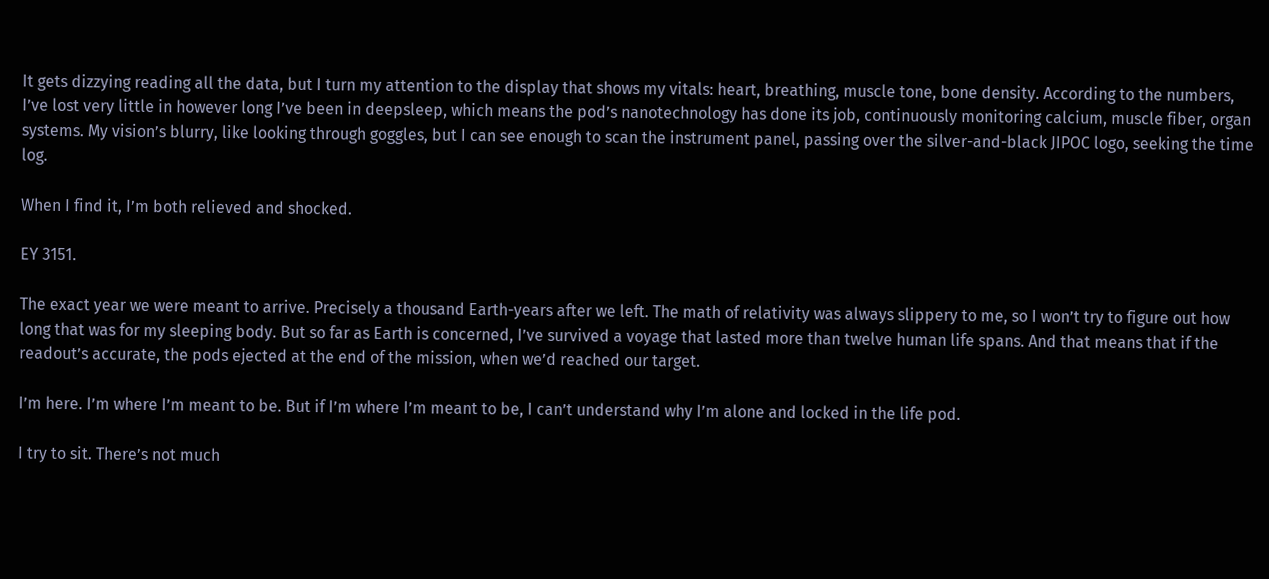It gets dizzying reading all the data, but I turn my attention to the display that shows my vitals: heart, breathing, muscle tone, bone density. According to the numbers, I’ve lost very little in however long I’ve been in deepsleep, which means the pod’s nanotechnology has done its job, continuously monitoring calcium, muscle fiber, organ systems. My vision’s blurry, like looking through goggles, but I can see enough to scan the instrument panel, passing over the silver-and-black JIPOC logo, seeking the time log.

When I find it, I’m both relieved and shocked.

EY 3151.

The exact year we were meant to arrive. Precisely a thousand Earth-years after we left. The math of relativity was always slippery to me, so I won’t try to figure out how long that was for my sleeping body. But so far as Earth is concerned, I’ve survived a voyage that lasted more than twelve human life spans. And that means that if the readout’s accurate, the pods ejected at the end of the mission, when we’d reached our target.

I’m here. I’m where I’m meant to be. But if I’m where I’m meant to be, I can’t understand why I’m alone and locked in the life pod.

I try to sit. There’s not much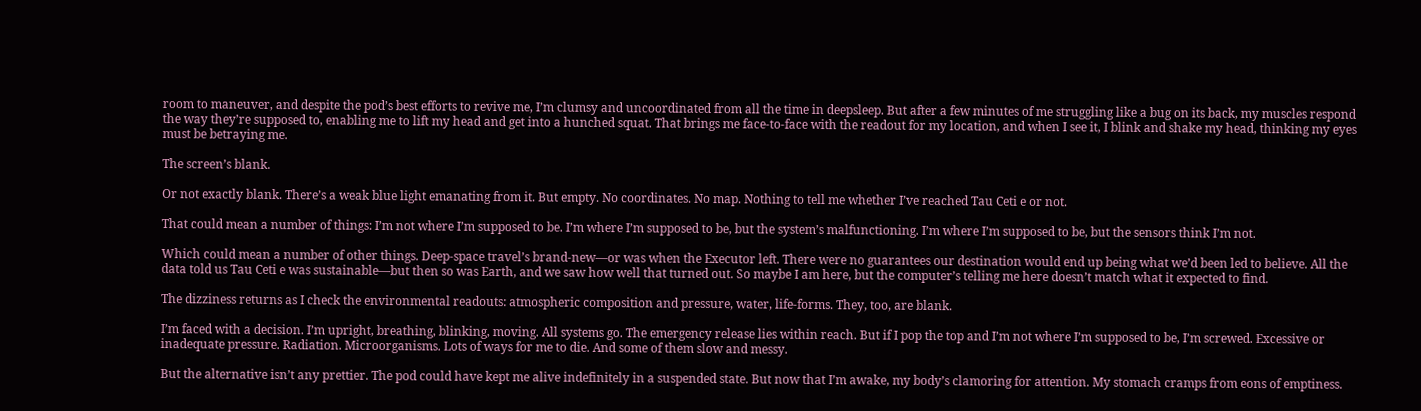room to maneuver, and despite the pod’s best efforts to revive me, I’m clumsy and uncoordinated from all the time in deepsleep. But after a few minutes of me struggling like a bug on its back, my muscles respond the way they’re supposed to, enabling me to lift my head and get into a hunched squat. That brings me face-to-face with the readout for my location, and when I see it, I blink and shake my head, thinking my eyes must be betraying me.

The screen’s blank.

Or not exactly blank. There’s a weak blue light emanating from it. But empty. No coordinates. No map. Nothing to tell me whether I’ve reached Tau Ceti e or not.

That could mean a number of things: I’m not where I’m supposed to be. I’m where I’m supposed to be, but the system’s malfunctioning. I’m where I’m supposed to be, but the sensors think I’m not.

Which could mean a number of other things. Deep-space travel’s brand-new—or was when the Executor left. There were no guarantees our destination would end up being what we’d been led to believe. All the data told us Tau Ceti e was sustainable—but then so was Earth, and we saw how well that turned out. So maybe I am here, but the computer’s telling me here doesn’t match what it expected to find.

The dizziness returns as I check the environmental readouts: atmospheric composition and pressure, water, life-forms. They, too, are blank.

I’m faced with a decision. I’m upright, breathing, blinking, moving. All systems go. The emergency release lies within reach. But if I pop the top and I’m not where I’m supposed to be, I’m screwed. Excessive or inadequate pressure. Radiation. Microorganisms. Lots of ways for me to die. And some of them slow and messy.

But the alternative isn’t any prettier. The pod could have kept me alive indefinitely in a suspended state. But now that I’m awake, my body’s clamoring for attention. My stomach cramps from eons of emptiness.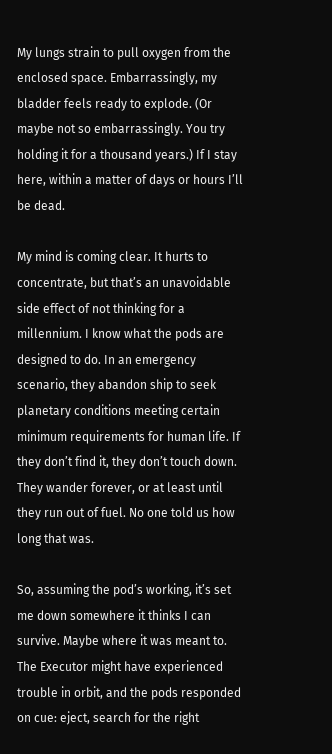My lungs strain to pull oxygen from the enclosed space. Embarrassingly, my bladder feels ready to explode. (Or maybe not so embarrassingly. You try holding it for a thousand years.) If I stay here, within a matter of days or hours I’ll be dead.

My mind is coming clear. It hurts to concentrate, but that’s an unavoidable side effect of not thinking for a millennium. I know what the pods are designed to do. In an emergency scenario, they abandon ship to seek planetary conditions meeting certain minimum requirements for human life. If they don’t find it, they don’t touch down. They wander forever, or at least until they run out of fuel. No one told us how long that was.

So, assuming the pod’s working, it’s set me down somewhere it thinks I can survive. Maybe where it was meant to. The Executor might have experienced trouble in orbit, and the pods responded on cue: eject, search for the right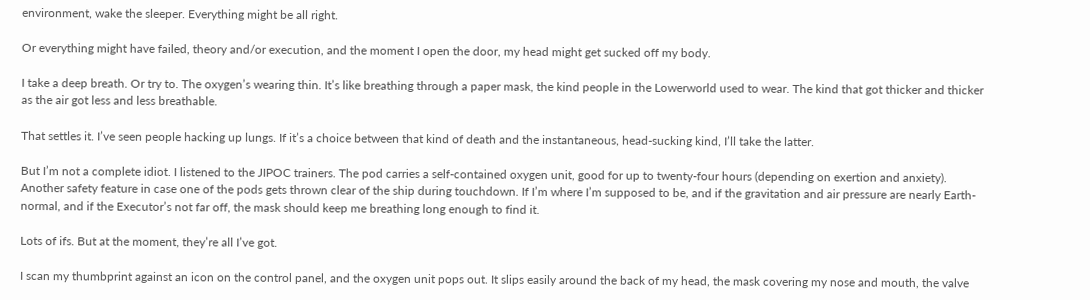environment, wake the sleeper. Everything might be all right.

Or everything might have failed, theory and/or execution, and the moment I open the door, my head might get sucked off my body.

I take a deep breath. Or try to. The oxygen’s wearing thin. It’s like breathing through a paper mask, the kind people in the Lowerworld used to wear. The kind that got thicker and thicker as the air got less and less breathable.

That settles it. I’ve seen people hacking up lungs. If it’s a choice between that kind of death and the instantaneous, head-sucking kind, I’ll take the latter.

But I’m not a complete idiot. I listened to the JIPOC trainers. The pod carries a self-contained oxygen unit, good for up to twenty-four hours (depending on exertion and anxiety). Another safety feature in case one of the pods gets thrown clear of the ship during touchdown. If I’m where I’m supposed to be, and if the gravitation and air pressure are nearly Earth-normal, and if the Executor’s not far off, the mask should keep me breathing long enough to find it.

Lots of ifs. But at the moment, they’re all I’ve got.

I scan my thumbprint against an icon on the control panel, and the oxygen unit pops out. It slips easily around the back of my head, the mask covering my nose and mouth, the valve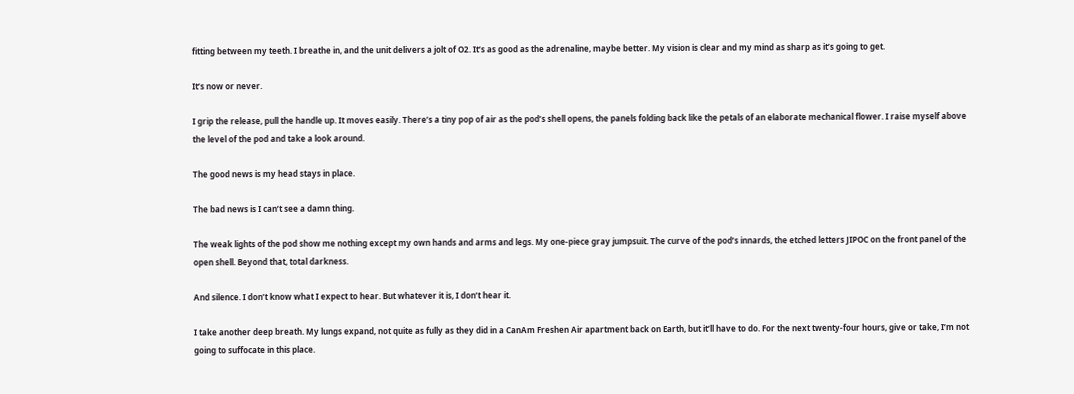fitting between my teeth. I breathe in, and the unit delivers a jolt of O2. It’s as good as the adrenaline, maybe better. My vision is clear and my mind as sharp as it’s going to get.

It’s now or never.

I grip the release, pull the handle up. It moves easily. There’s a tiny pop of air as the pod’s shell opens, the panels folding back like the petals of an elaborate mechanical flower. I raise myself above the level of the pod and take a look around.

The good news is my head stays in place.

The bad news is I can’t see a damn thing.

The weak lights of the pod show me nothing except my own hands and arms and legs. My one-piece gray jumpsuit. The curve of the pod’s innards, the etched letters JIPOC on the front panel of the open shell. Beyond that, total darkness.

And silence. I don’t know what I expect to hear. But whatever it is, I don’t hear it.

I take another deep breath. My lungs expand, not quite as fully as they did in a CanAm Freshen Air apartment back on Earth, but it’ll have to do. For the next twenty-four hours, give or take, I’m not going to suffocate in this place.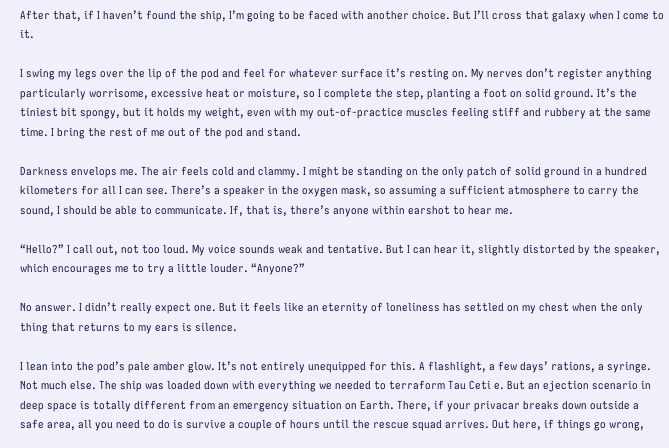After that, if I haven’t found the ship, I’m going to be faced with another choice. But I’ll cross that galaxy when I come to it.

I swing my legs over the lip of the pod and feel for whatever surface it’s resting on. My nerves don’t register anything particularly worrisome, excessive heat or moisture, so I complete the step, planting a foot on solid ground. It’s the tiniest bit spongy, but it holds my weight, even with my out-of-practice muscles feeling stiff and rubbery at the same time. I bring the rest of me out of the pod and stand.

Darkness envelops me. The air feels cold and clammy. I might be standing on the only patch of solid ground in a hundred kilometers for all I can see. There’s a speaker in the oxygen mask, so assuming a sufficient atmosphere to carry the sound, I should be able to communicate. If, that is, there’s anyone within earshot to hear me.

“Hello?” I call out, not too loud. My voice sounds weak and tentative. But I can hear it, slightly distorted by the speaker, which encourages me to try a little louder. “Anyone?”

No answer. I didn’t really expect one. But it feels like an eternity of loneliness has settled on my chest when the only thing that returns to my ears is silence.

I lean into the pod’s pale amber glow. It’s not entirely unequipped for this. A flashlight, a few days’ rations, a syringe. Not much else. The ship was loaded down with everything we needed to terraform Tau Ceti e. But an ejection scenario in deep space is totally different from an emergency situation on Earth. There, if your privacar breaks down outside a safe area, all you need to do is survive a couple of hours until the rescue squad arrives. Out here, if things go wrong,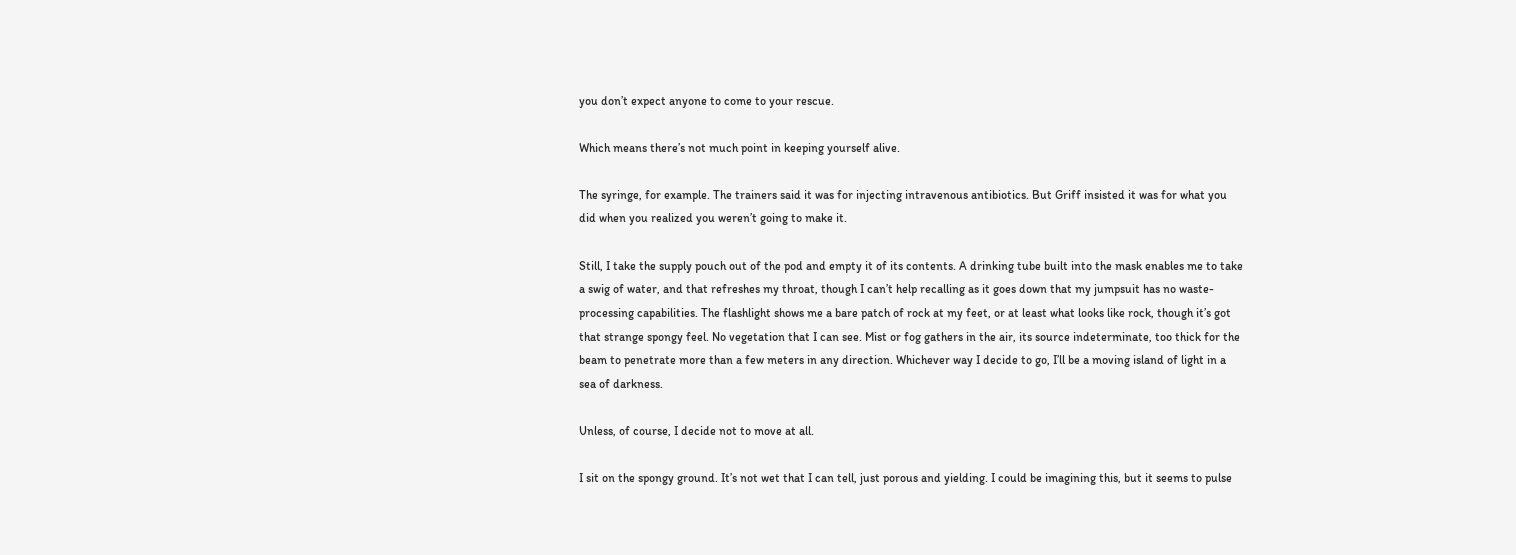you don’t expect anyone to come to your rescue.

Which means there’s not much point in keeping yourself alive.

The syringe, for example. The trainers said it was for injecting intravenous antibiotics. But Griff insisted it was for what you did when you realized you weren’t going to make it.

Still, I take the supply pouch out of the pod and empty it of its contents. A drinking tube built into the mask enables me to take a swig of water, and that refreshes my throat, though I can’t help recalling as it goes down that my jumpsuit has no waste-processing capabilities. The flashlight shows me a bare patch of rock at my feet, or at least what looks like rock, though it’s got that strange spongy feel. No vegetation that I can see. Mist or fog gathers in the air, its source indeterminate, too thick for the beam to penetrate more than a few meters in any direction. Whichever way I decide to go, I’ll be a moving island of light in a sea of darkness.

Unless, of course, I decide not to move at all.

I sit on the spongy ground. It’s not wet that I can tell, just porous and yielding. I could be imagining this, but it seems to pulse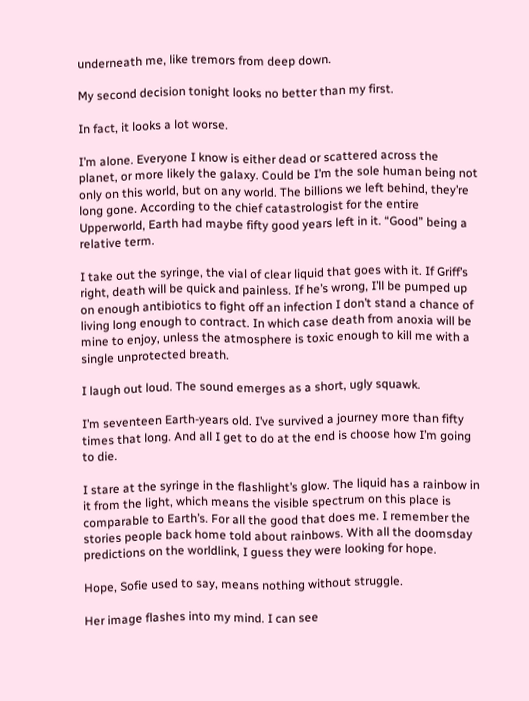underneath me, like tremors from deep down.

My second decision tonight looks no better than my first.

In fact, it looks a lot worse.

I’m alone. Everyone I know is either dead or scattered across the planet, or more likely the galaxy. Could be I’m the sole human being not only on this world, but on any world. The billions we left behind, they’re long gone. According to the chief catastrologist for the entire Upperworld, Earth had maybe fifty good years left in it. “Good” being a relative term.

I take out the syringe, the vial of clear liquid that goes with it. If Griff’s right, death will be quick and painless. If he’s wrong, I’ll be pumped up on enough antibiotics to fight off an infection I don’t stand a chance of living long enough to contract. In which case death from anoxia will be mine to enjoy, unless the atmosphere is toxic enough to kill me with a single unprotected breath.

I laugh out loud. The sound emerges as a short, ugly squawk.

I’m seventeen Earth-years old. I’ve survived a journey more than fifty times that long. And all I get to do at the end is choose how I’m going to die.

I stare at the syringe in the flashlight’s glow. The liquid has a rainbow in it from the light, which means the visible spectrum on this place is comparable to Earth’s. For all the good that does me. I remember the stories people back home told about rainbows. With all the doomsday predictions on the worldlink, I guess they were looking for hope.

Hope, Sofie used to say, means nothing without struggle.

Her image flashes into my mind. I can see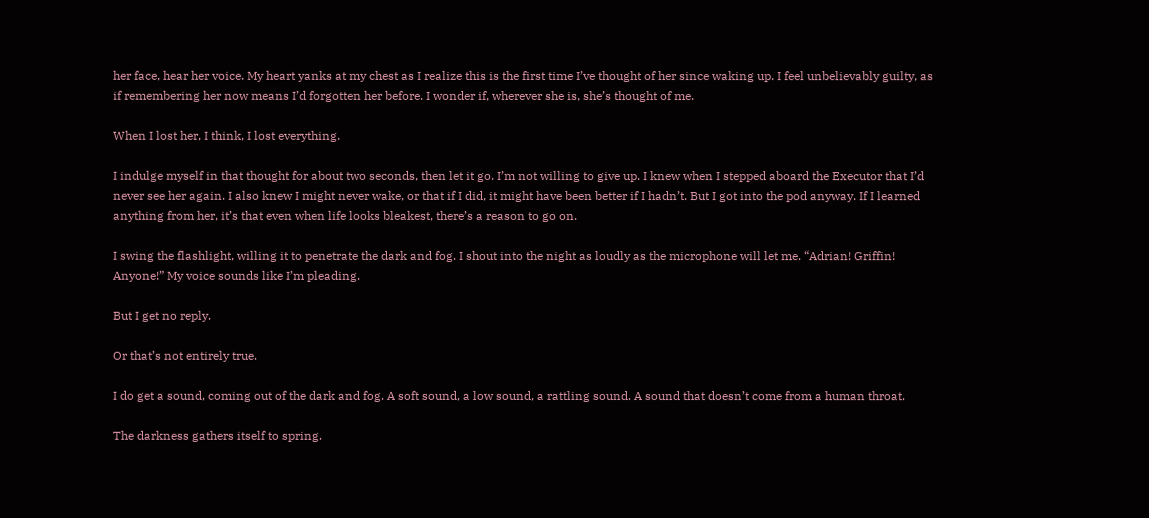her face, hear her voice. My heart yanks at my chest as I realize this is the first time I’ve thought of her since waking up. I feel unbelievably guilty, as if remembering her now means I’d forgotten her before. I wonder if, wherever she is, she’s thought of me.

When I lost her, I think, I lost everything.

I indulge myself in that thought for about two seconds, then let it go. I’m not willing to give up. I knew when I stepped aboard the Executor that I’d never see her again. I also knew I might never wake, or that if I did, it might have been better if I hadn’t. But I got into the pod anyway. If I learned anything from her, it’s that even when life looks bleakest, there’s a reason to go on.

I swing the flashlight, willing it to penetrate the dark and fog. I shout into the night as loudly as the microphone will let me. “Adrian! Griffin! Anyone!” My voice sounds like I’m pleading.

But I get no reply.

Or that’s not entirely true.

I do get a sound, coming out of the dark and fog. A soft sound, a low sound, a rattling sound. A sound that doesn’t come from a human throat.

The darkness gathers itself to spring.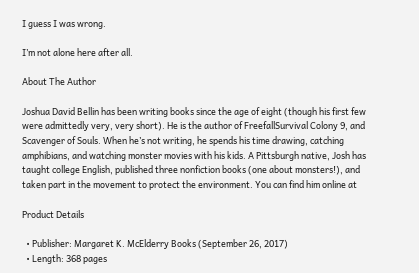I guess I was wrong.

I’m not alone here after all.

About The Author

Joshua David Bellin has been writing books since the age of eight (though his first few were admittedly very, very short). He is the author of FreefallSurvival Colony 9, and Scavenger of Souls. When he’s not writing, he spends his time drawing, catching amphibians, and watching monster movies with his kids. A Pittsburgh native, Josh has taught college English, published three nonfiction books (one about monsters!), and taken part in the movement to protect the environment. You can find him online at

Product Details

  • Publisher: Margaret K. McElderry Books (September 26, 2017)
  • Length: 368 pages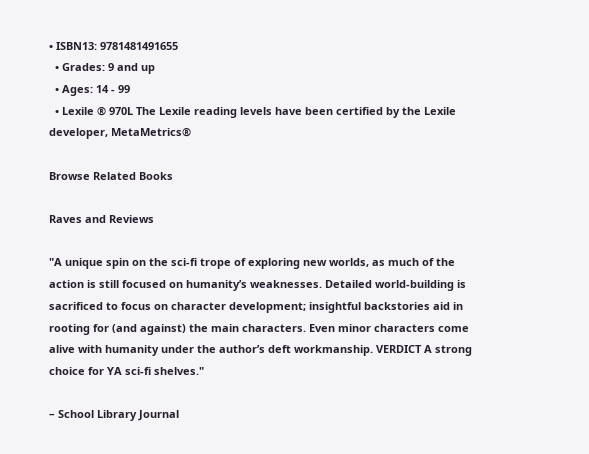• ISBN13: 9781481491655
  • Grades: 9 and up
  • Ages: 14 - 99
  • Lexile ® 970L The Lexile reading levels have been certified by the Lexile developer, MetaMetrics®

Browse Related Books

Raves and Reviews

"A unique spin on the sci-fi trope of exploring new worlds, as much of the action is still focused on humanity’s weaknesses. Detailed world-building is sacrificed to focus on character development; insightful backstories aid in rooting for (and against) the main characters. Even minor characters come alive with humanity under the author’s deft workmanship. VERDICT A strong choice for YA sci-fi shelves."

– School Library Journal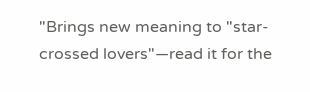"Brings new meaning to "star-crossed lovers"—read it for the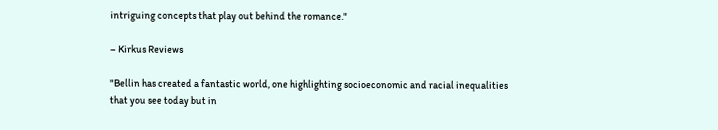intriguing concepts that play out behind the romance."

– Kirkus Reviews

"Bellin has created a fantastic world, one highlighting socioeconomic and racial inequalities that you see today but in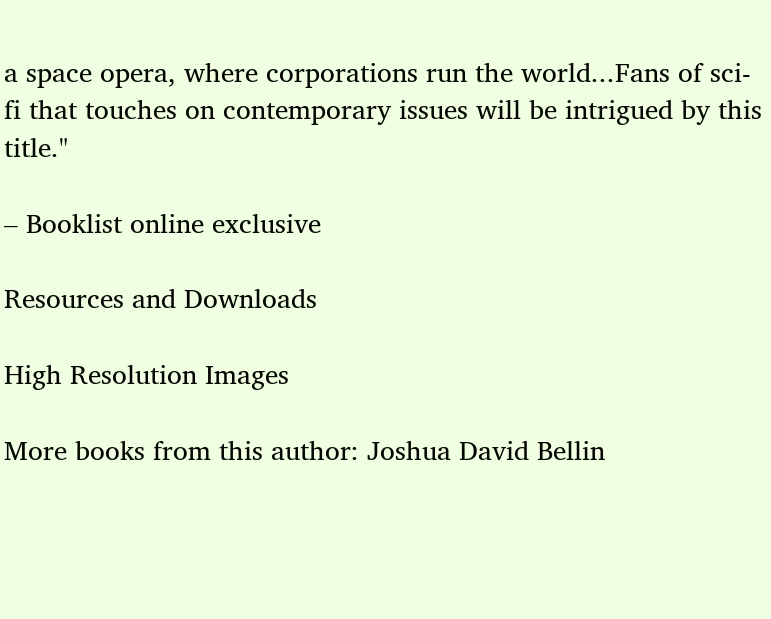a space opera, where corporations run the world...Fans of sci-fi that touches on contemporary issues will be intrigued by this title."

– Booklist online exclusive

Resources and Downloads

High Resolution Images

More books from this author: Joshua David Bellin